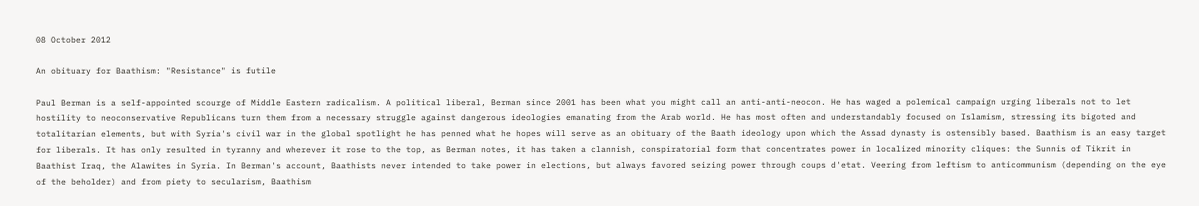08 October 2012

An obituary for Baathism: "Resistance" is futile

Paul Berman is a self-appointed scourge of Middle Eastern radicalism. A political liberal, Berman since 2001 has been what you might call an anti-anti-neocon. He has waged a polemical campaign urging liberals not to let hostility to neoconservative Republicans turn them from a necessary struggle against dangerous ideologies emanating from the Arab world. He has most often and understandably focused on Islamism, stressing its bigoted and totalitarian elements, but with Syria's civil war in the global spotlight he has penned what he hopes will serve as an obituary of the Baath ideology upon which the Assad dynasty is ostensibly based. Baathism is an easy target for liberals. It has only resulted in tyranny and wherever it rose to the top, as Berman notes, it has taken a clannish, conspiratorial form that concentrates power in localized minority cliques: the Sunnis of Tikrit in Baathist Iraq, the Alawites in Syria. In Berman's account, Baathists never intended to take power in elections, but always favored seizing power through coups d'etat. Veering from leftism to anticommunism (depending on the eye of the beholder) and from piety to secularism, Baathism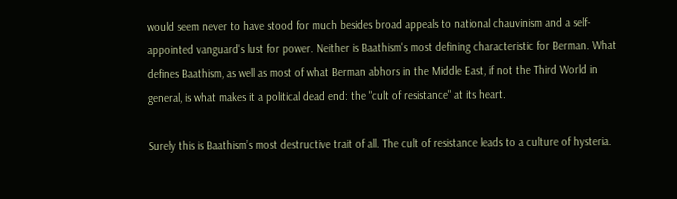would seem never to have stood for much besides broad appeals to national chauvinism and a self-appointed vanguard's lust for power. Neither is Baathism's most defining characteristic for Berman. What defines Baathism, as well as most of what Berman abhors in the Middle East, if not the Third World in general, is what makes it a political dead end: the "cult of resistance" at its heart.

Surely this is Baathism’s most destructive trait of all. The cult of resistance leads to a culture of hysteria.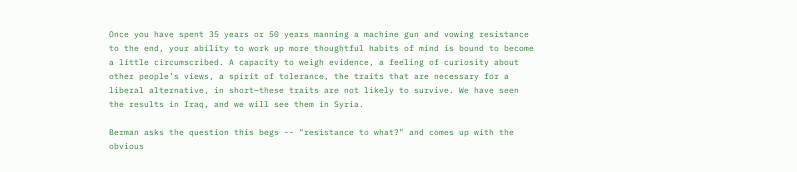Once you have spent 35 years or 50 years manning a machine gun and vowing resistance to the end, your ability to work up more thoughtful habits of mind is bound to become a little circumscribed. A capacity to weigh evidence, a feeling of curiosity about other people’s views, a spirit of tolerance, the traits that are necessary for a liberal alternative, in short—these traits are not likely to survive. We have seen the results in Iraq, and we will see them in Syria.

Berman asks the question this begs -- "resistance to what?" and comes up with the obvious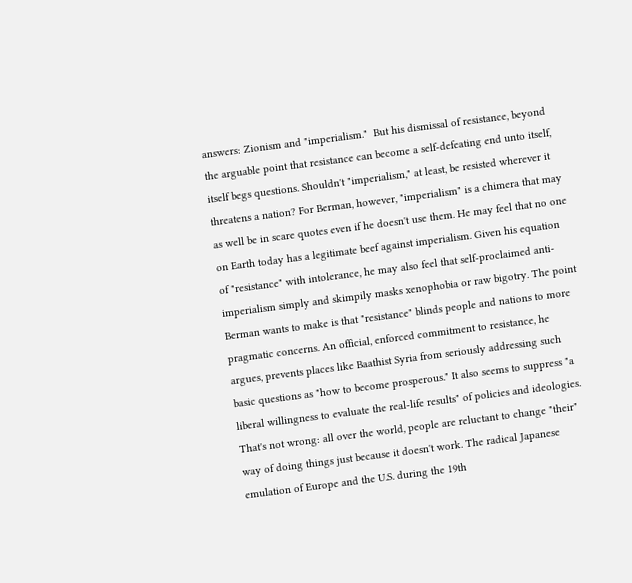answers: Zionism and "imperialism."  But his dismissal of resistance, beyond the arguable point that resistance can become a self-defeating end unto itself, itself begs questions. Shouldn't "imperialism," at least, be resisted wherever it threatens a nation? For Berman, however, "imperialism" is a chimera that may as well be in scare quotes even if he doesn't use them. He may feel that no one on Earth today has a legitimate beef against imperialism. Given his equation of "resistance" with intolerance, he may also feel that self-proclaimed anti-imperialism simply and skimpily masks xenophobia or raw bigotry. The point Berman wants to make is that "resistance" blinds people and nations to more pragmatic concerns. An official, enforced commitment to resistance, he argues, prevents places like Baathist Syria from seriously addressing such basic questions as "how to become prosperous." It also seems to suppress "a liberal willingness to evaluate the real-life results" of policies and ideologies. That's not wrong: all over the world, people are reluctant to change "their" way of doing things just because it doesn't work. The radical Japanese emulation of Europe and the U.S. during the 19th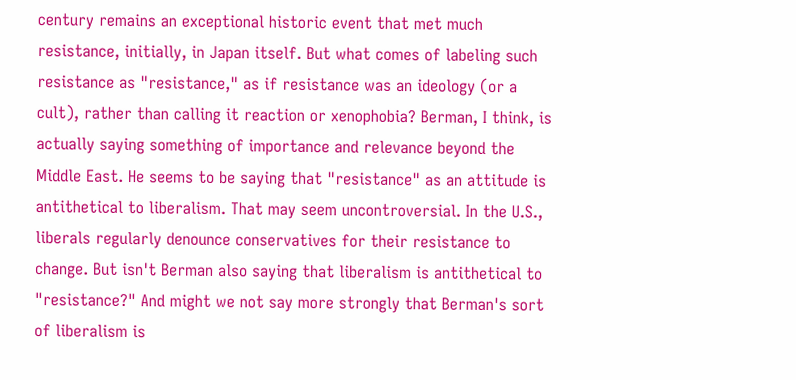century remains an exceptional historic event that met much resistance, initially, in Japan itself. But what comes of labeling such resistance as "resistance," as if resistance was an ideology (or a cult), rather than calling it reaction or xenophobia? Berman, I think, is actually saying something of importance and relevance beyond the Middle East. He seems to be saying that "resistance" as an attitude is antithetical to liberalism. That may seem uncontroversial. In the U.S., liberals regularly denounce conservatives for their resistance to change. But isn't Berman also saying that liberalism is antithetical to "resistance?" And might we not say more strongly that Berman's sort of liberalism is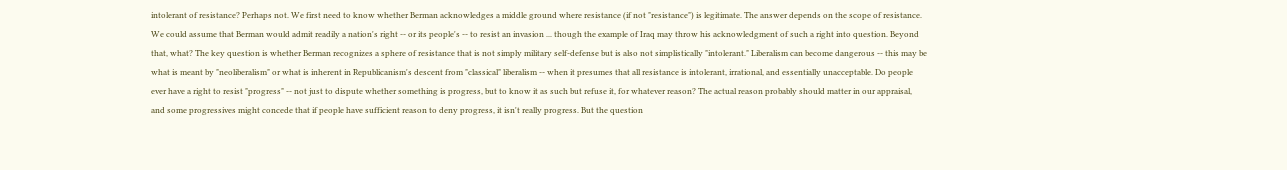intolerant of resistance? Perhaps not. We first need to know whether Berman acknowledges a middle ground where resistance (if not "resistance") is legitimate. The answer depends on the scope of resistance. We could assume that Berman would admit readily a nation's right -- or its people's -- to resist an invasion ... though the example of Iraq may throw his acknowledgment of such a right into question. Beyond that, what? The key question is whether Berman recognizes a sphere of resistance that is not simply military self-defense but is also not simplistically "intolerant." Liberalism can become dangerous -- this may be what is meant by "neoliberalism" or what is inherent in Republicanism's descent from "classical" liberalism -- when it presumes that all resistance is intolerant, irrational, and essentially unacceptable. Do people ever have a right to resist "progress" -- not just to dispute whether something is progress, but to know it as such but refuse it, for whatever reason? The actual reason probably should matter in our appraisal, and some progressives might concede that if people have sufficient reason to deny progress, it isn't really progress. But the question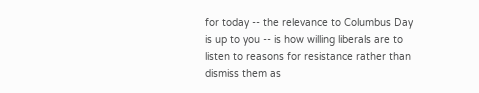for today -- the relevance to Columbus Day is up to you -- is how willing liberals are to listen to reasons for resistance rather than dismiss them as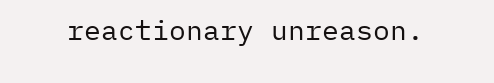reactionary unreason.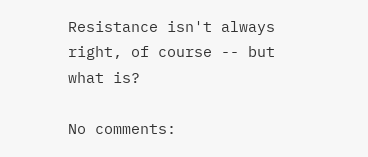Resistance isn't always right, of course -- but what is?

No comments: